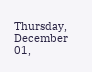Thursday, December 01,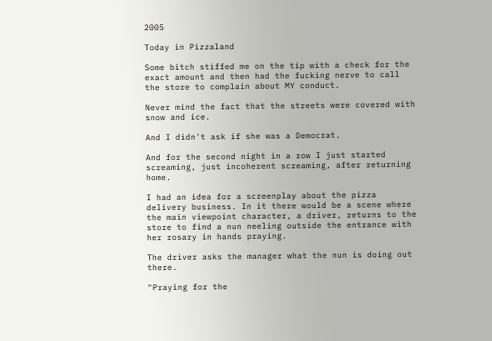2005

Today in Pizzaland

Some bitch stiffed me on the tip with a check for the exact amount and then had the fucking nerve to call the store to complain about MY conduct.

Never mind the fact that the streets were covered with snow and ice.

And I didn't ask if she was a Democrat.

And for the second night in a row I just started screaming, just incoherent screaming, after returning home.

I had an idea for a screenplay about the pizza delivery business. In it there would be a scene where the main viewpoint character, a driver, returns to the store to find a nun neeling outside the entrance with her rosary in hands praying.

The driver asks the manager what the nun is doing out there.

"Praying for the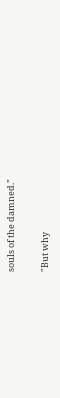souls of the damned."

"But why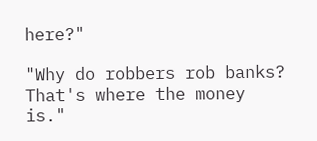here?"

"Why do robbers rob banks? That's where the money is."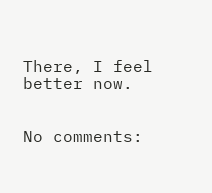There, I feel better now.


No comments: